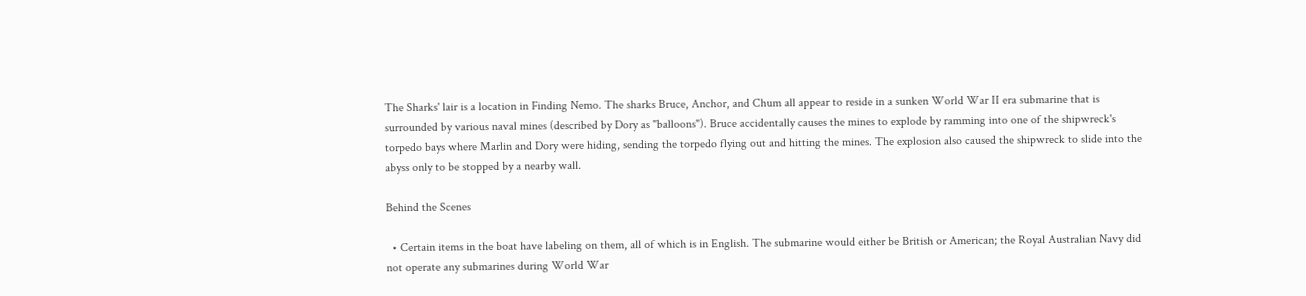The Sharks' lair is a location in Finding Nemo. The sharks Bruce, Anchor, and Chum all appear to reside in a sunken World War II era submarine that is surrounded by various naval mines (described by Dory as "balloons"). Bruce accidentally causes the mines to explode by ramming into one of the shipwreck's torpedo bays where Marlin and Dory were hiding, sending the torpedo flying out and hitting the mines. The explosion also caused the shipwreck to slide into the abyss only to be stopped by a nearby wall.

Behind the Scenes

  • Certain items in the boat have labeling on them, all of which is in English. The submarine would either be British or American; the Royal Australian Navy did not operate any submarines during World War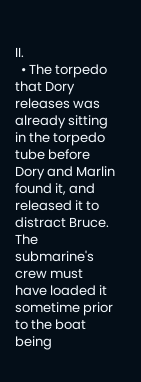II.
  • The torpedo that Dory releases was already sitting in the torpedo tube before Dory and Marlin found it, and released it to distract Bruce. The submarine's crew must have loaded it sometime prior to the boat being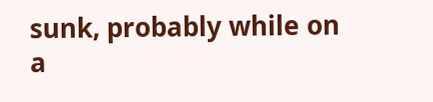sunk, probably while on a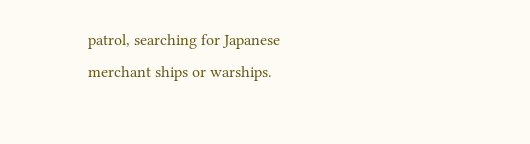patrol, searching for Japanese merchant ships or warships.